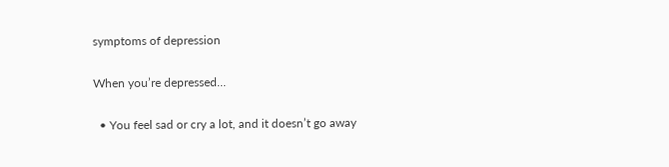symptoms of depression

When you’re depressed…

  • You feel sad or cry a lot, and it doesn’t go away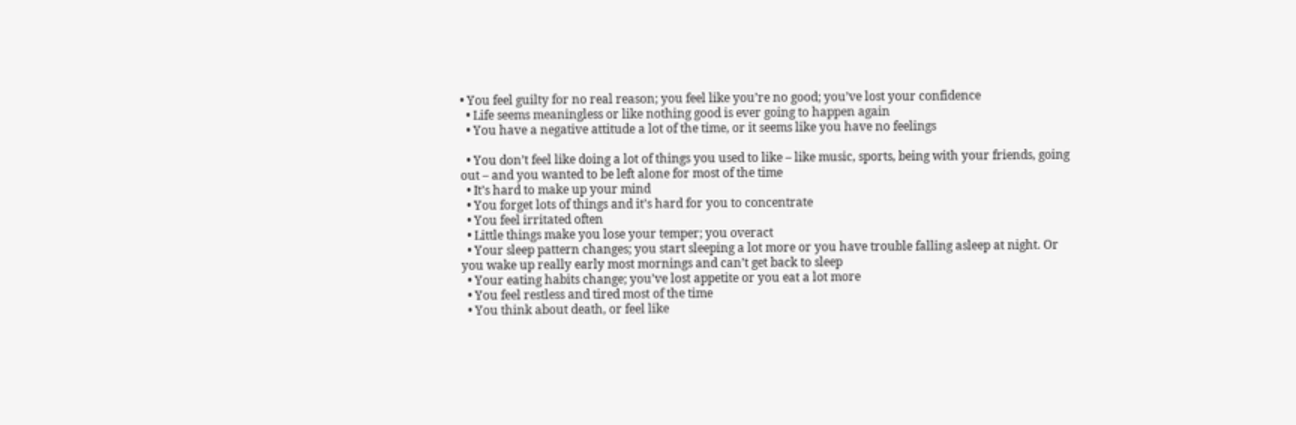• You feel guilty for no real reason; you feel like you’re no good; you’ve lost your confidence
  • Life seems meaningless or like nothing good is ever going to happen again
  • You have a negative attitude a lot of the time, or it seems like you have no feelings

  • You don’t feel like doing a lot of things you used to like – like music, sports, being with your friends, going out – and you wanted to be left alone for most of the time
  • It’s hard to make up your mind
  • You forget lots of things and it’s hard for you to concentrate
  • You feel irritated often
  • Little things make you lose your temper; you overact
  • Your sleep pattern changes; you start sleeping a lot more or you have trouble falling asleep at night. Or you wake up really early most mornings and can’t get back to sleep
  • Your eating habits change; you’ve lost appetite or you eat a lot more
  • You feel restless and tired most of the time
  • You think about death, or feel like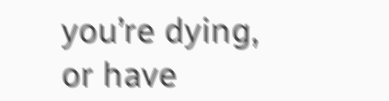you’re dying, or have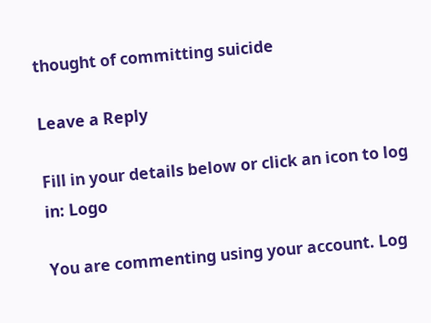thought of committing suicide

Leave a Reply

Fill in your details below or click an icon to log in: Logo

You are commenting using your account. Log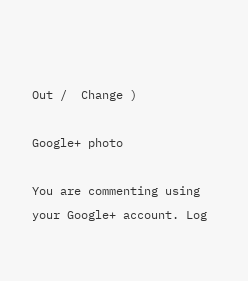Out /  Change )

Google+ photo

You are commenting using your Google+ account. Log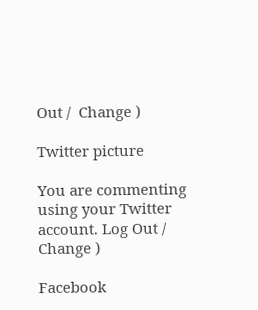Out /  Change )

Twitter picture

You are commenting using your Twitter account. Log Out /  Change )

Facebook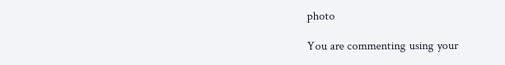photo

You are commenting using your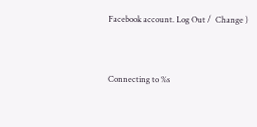Facebook account. Log Out /  Change )


Connecting to %s